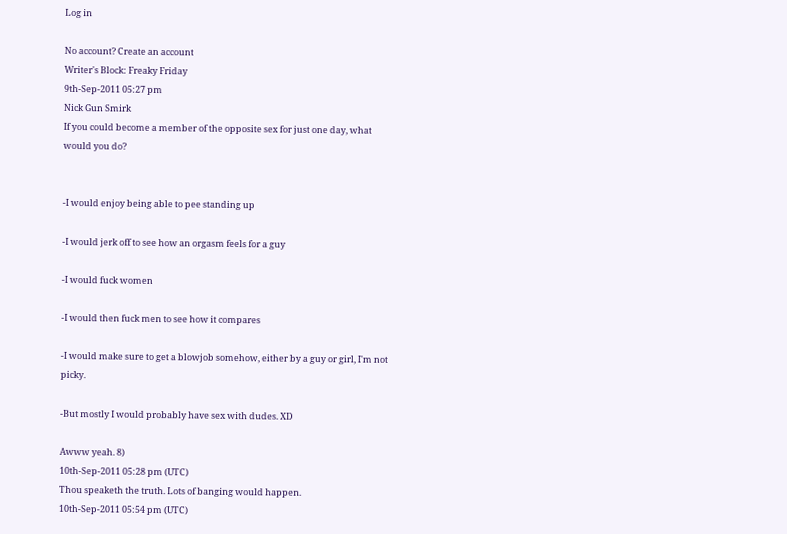Log in

No account? Create an account
Writer's Block: Freaky Friday
9th-Sep-2011 05:27 pm
Nick Gun Smirk
If you could become a member of the opposite sex for just one day, what would you do?


-I would enjoy being able to pee standing up

-I would jerk off to see how an orgasm feels for a guy

-I would fuck women

-I would then fuck men to see how it compares

-I would make sure to get a blowjob somehow, either by a guy or girl, I'm not picky.

-But mostly I would probably have sex with dudes. XD

Awww yeah. 8)
10th-Sep-2011 05:28 pm (UTC)
Thou speaketh the truth. Lots of banging would happen.
10th-Sep-2011 05:54 pm (UTC)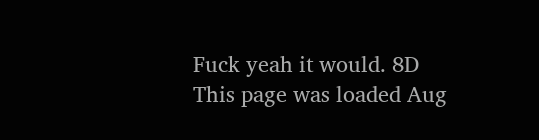Fuck yeah it would. 8D
This page was loaded Aug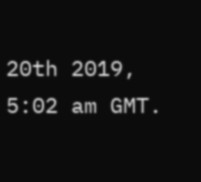20th 2019, 5:02 am GMT.